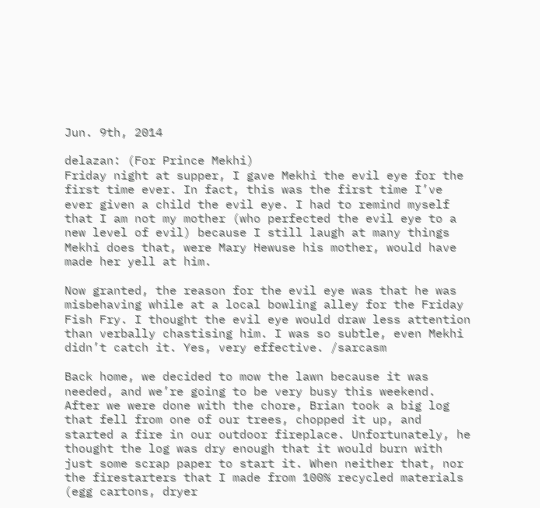Jun. 9th, 2014

delazan: (For Prince Mekhi)
Friday night at supper, I gave Mekhi the evil eye for the first time ever. In fact, this was the first time I’ve ever given a child the evil eye. I had to remind myself that I am not my mother (who perfected the evil eye to a new level of evil) because I still laugh at many things Mekhi does that, were Mary Hewuse his mother, would have made her yell at him.

Now granted, the reason for the evil eye was that he was misbehaving while at a local bowling alley for the Friday Fish Fry. I thought the evil eye would draw less attention than verbally chastising him. I was so subtle, even Mekhi didn’t catch it. Yes, very effective. /sarcasm

Back home, we decided to mow the lawn because it was needed, and we’re going to be very busy this weekend. After we were done with the chore, Brian took a big log that fell from one of our trees, chopped it up, and started a fire in our outdoor fireplace. Unfortunately, he thought the log was dry enough that it would burn with just some scrap paper to start it. When neither that, nor the firestarters that I made from 100% recycled materials (egg cartons, dryer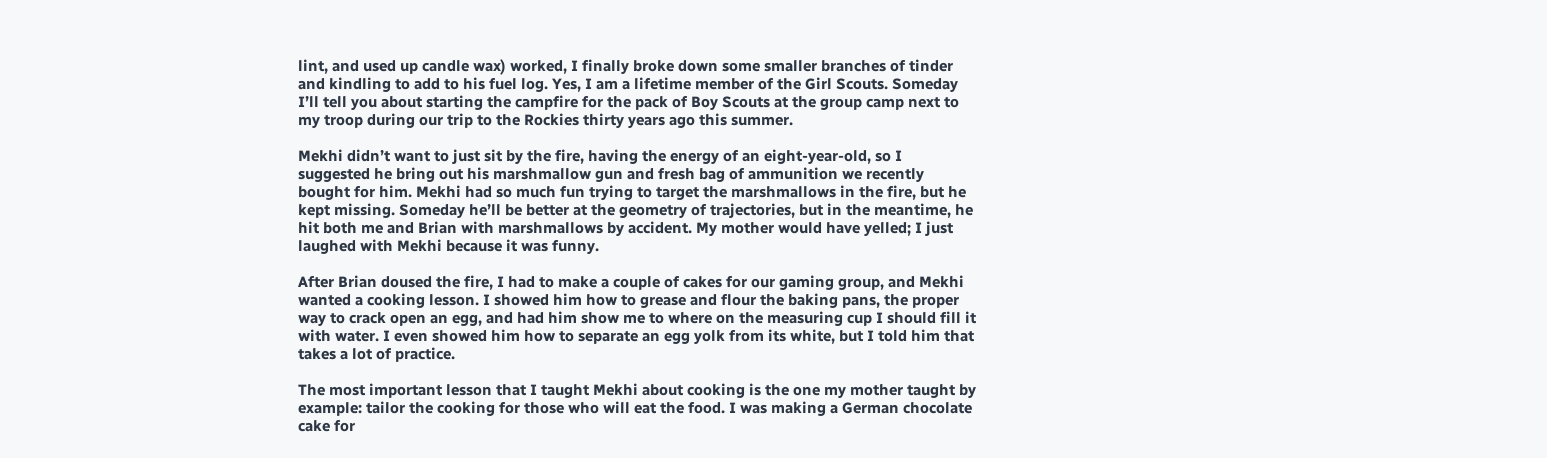lint, and used up candle wax) worked, I finally broke down some smaller branches of tinder and kindling to add to his fuel log. Yes, I am a lifetime member of the Girl Scouts. Someday I’ll tell you about starting the campfire for the pack of Boy Scouts at the group camp next to my troop during our trip to the Rockies thirty years ago this summer.

Mekhi didn’t want to just sit by the fire, having the energy of an eight-year-old, so I suggested he bring out his marshmallow gun and fresh bag of ammunition we recently bought for him. Mekhi had so much fun trying to target the marshmallows in the fire, but he kept missing. Someday he’ll be better at the geometry of trajectories, but in the meantime, he hit both me and Brian with marshmallows by accident. My mother would have yelled; I just laughed with Mekhi because it was funny.

After Brian doused the fire, I had to make a couple of cakes for our gaming group, and Mekhi wanted a cooking lesson. I showed him how to grease and flour the baking pans, the proper way to crack open an egg, and had him show me to where on the measuring cup I should fill it with water. I even showed him how to separate an egg yolk from its white, but I told him that takes a lot of practice.

The most important lesson that I taught Mekhi about cooking is the one my mother taught by example: tailor the cooking for those who will eat the food. I was making a German chocolate cake for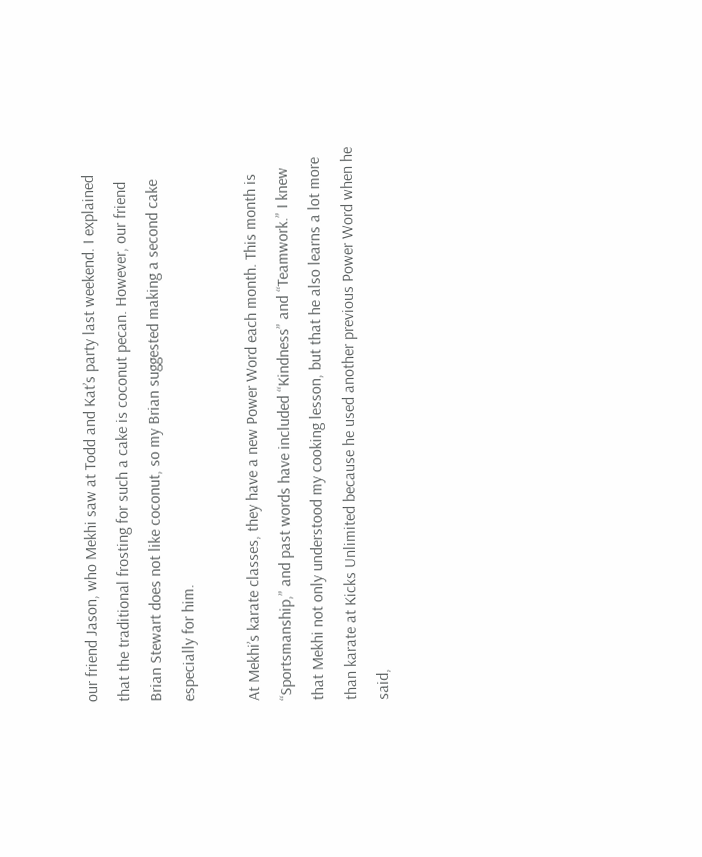our friend Jason, who Mekhi saw at Todd and Kat’s party last weekend. I explained that the traditional frosting for such a cake is coconut pecan. However, our friend Brian Stewart does not like coconut, so my Brian suggested making a second cake especially for him.

At Mekhi’s karate classes, they have a new Power Word each month. This month is “Sportsmanship,” and past words have included “Kindness” and “Teamwork.” I knew that Mekhi not only understood my cooking lesson, but that he also learns a lot more than karate at Kicks Unlimited because he used another previous Power Word when he said,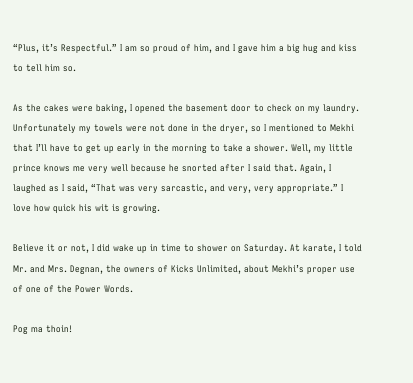“Plus, it’s Respectful.” I am so proud of him, and I gave him a big hug and kiss to tell him so.

As the cakes were baking, I opened the basement door to check on my laundry. Unfortunately my towels were not done in the dryer, so I mentioned to Mekhi that I’ll have to get up early in the morning to take a shower. Well, my little prince knows me very well because he snorted after I said that. Again, I laughed as I said, “That was very sarcastic, and very, very appropriate.” I love how quick his wit is growing.

Believe it or not, I did wake up in time to shower on Saturday. At karate, I told Mr. and Mrs. Degnan, the owners of Kicks Unlimited, about Mekhi’s proper use of one of the Power Words.

Pog ma thoin!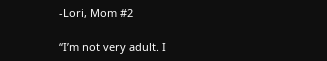-Lori, Mom #2

“I’m not very adult. I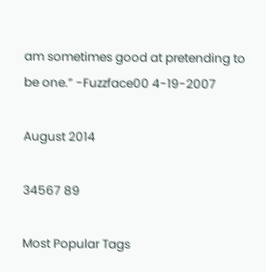am sometimes good at pretending to be one.” -Fuzzface00 4-19-2007

August 2014

34567 89

Most Popular Tags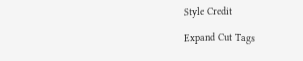Style Credit

Expand Cut Tags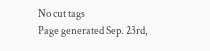No cut tags
Page generated Sep. 23rd,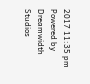2017 11:35 pm
Powered by Dreamwidth Studios